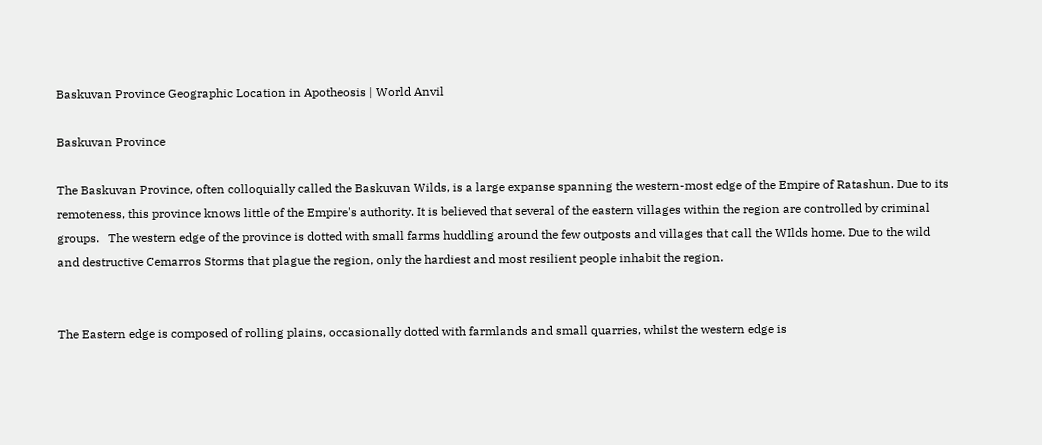Baskuvan Province Geographic Location in Apotheosis | World Anvil

Baskuvan Province

The Baskuvan Province, often colloquially called the Baskuvan Wilds, is a large expanse spanning the western-most edge of the Empire of Ratashun. Due to its remoteness, this province knows little of the Empire's authority. It is believed that several of the eastern villages within the region are controlled by criminal groups.   The western edge of the province is dotted with small farms huddling around the few outposts and villages that call the WIlds home. Due to the wild and destructive Cemarros Storms that plague the region, only the hardiest and most resilient people inhabit the region.


The Eastern edge is composed of rolling plains, occasionally dotted with farmlands and small quarries, whilst the western edge is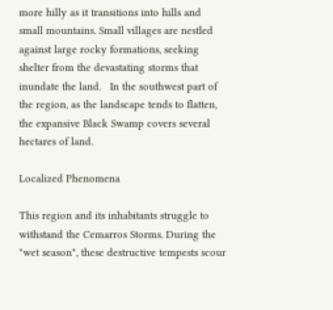more hilly as it transitions into hills and small mountains. Small villages are nestled against large rocky formations, seeking shelter from the devastating storms that inundate the land.   In the southwest part of the region, as the landscape tends to flatten, the expansive Black Swamp covers several hectares of land.

Localized Phenomena

This region and its inhabitants struggle to withstand the Cemarros Storms. During the "wet season", these destructive tempests scour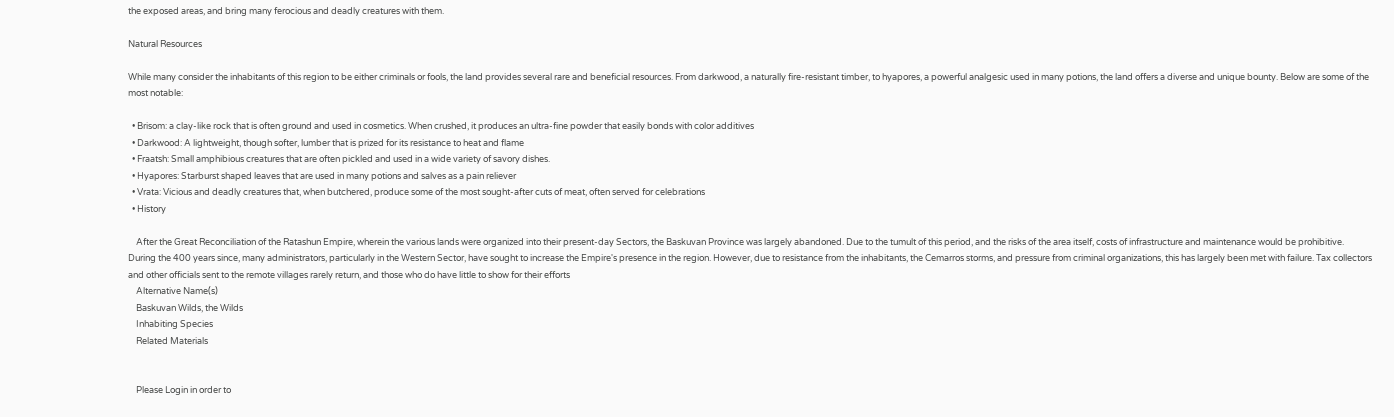the exposed areas, and bring many ferocious and deadly creatures with them.

Natural Resources

While many consider the inhabitants of this region to be either criminals or fools, the land provides several rare and beneficial resources. From darkwood, a naturally fire-resistant timber, to hyapores, a powerful analgesic used in many potions, the land offers a diverse and unique bounty. Below are some of the most notable:

  • Brisom: a clay-like rock that is often ground and used in cosmetics. When crushed, it produces an ultra-fine powder that easily bonds with color additives
  • Darkwood: A lightweight, though softer, lumber that is prized for its resistance to heat and flame
  • Fraatsh: Small amphibious creatures that are often pickled and used in a wide variety of savory dishes.
  • Hyapores: Starburst shaped leaves that are used in many potions and salves as a pain reliever
  • Vrata: Vicious and deadly creatures that, when butchered, produce some of the most sought-after cuts of meat, often served for celebrations
  • History

    After the Great Reconciliation of the Ratashun Empire, wherein the various lands were organized into their present-day Sectors, the Baskuvan Province was largely abandoned. Due to the tumult of this period, and the risks of the area itself, costs of infrastructure and maintenance would be prohibitive. During the 400 years since, many administrators, particularly in the Western Sector, have sought to increase the Empire's presence in the region. However, due to resistance from the inhabitants, the Cemarros storms, and pressure from criminal organizations, this has largely been met with failure. Tax collectors and other officials sent to the remote villages rarely return, and those who do have little to show for their efforts
    Alternative Name(s)
    Baskuvan Wilds, the Wilds
    Inhabiting Species
    Related Materials


    Please Login in order to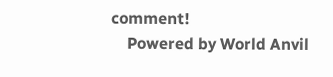comment!
    Powered by World Anvil